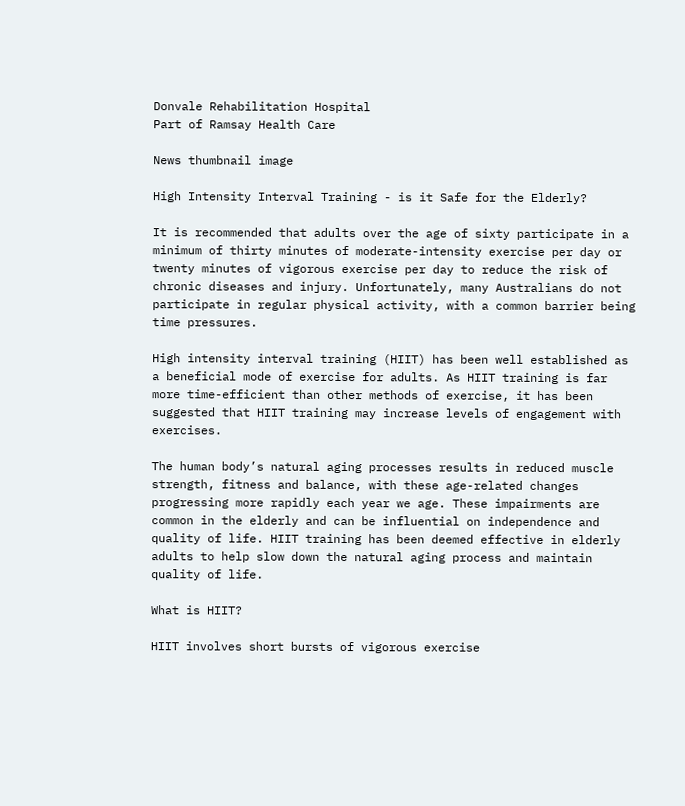Donvale Rehabilitation Hospital
Part of Ramsay Health Care

News thumbnail image

High Intensity Interval Training - is it Safe for the Elderly?

It is recommended that adults over the age of sixty participate in a minimum of thirty minutes of moderate-intensity exercise per day or twenty minutes of vigorous exercise per day to reduce the risk of chronic diseases and injury. Unfortunately, many Australians do not participate in regular physical activity, with a common barrier being time pressures.

High intensity interval training (HIIT) has been well established as a beneficial mode of exercise for adults. As HIIT training is far more time-efficient than other methods of exercise, it has been suggested that HIIT training may increase levels of engagement with exercises.

The human body’s natural aging processes results in reduced muscle strength, fitness and balance, with these age-related changes progressing more rapidly each year we age. These impairments are common in the elderly and can be influential on independence and quality of life. HIIT training has been deemed effective in elderly adults to help slow down the natural aging process and maintain quality of life.

What is HIIT?

HIIT involves short bursts of vigorous exercise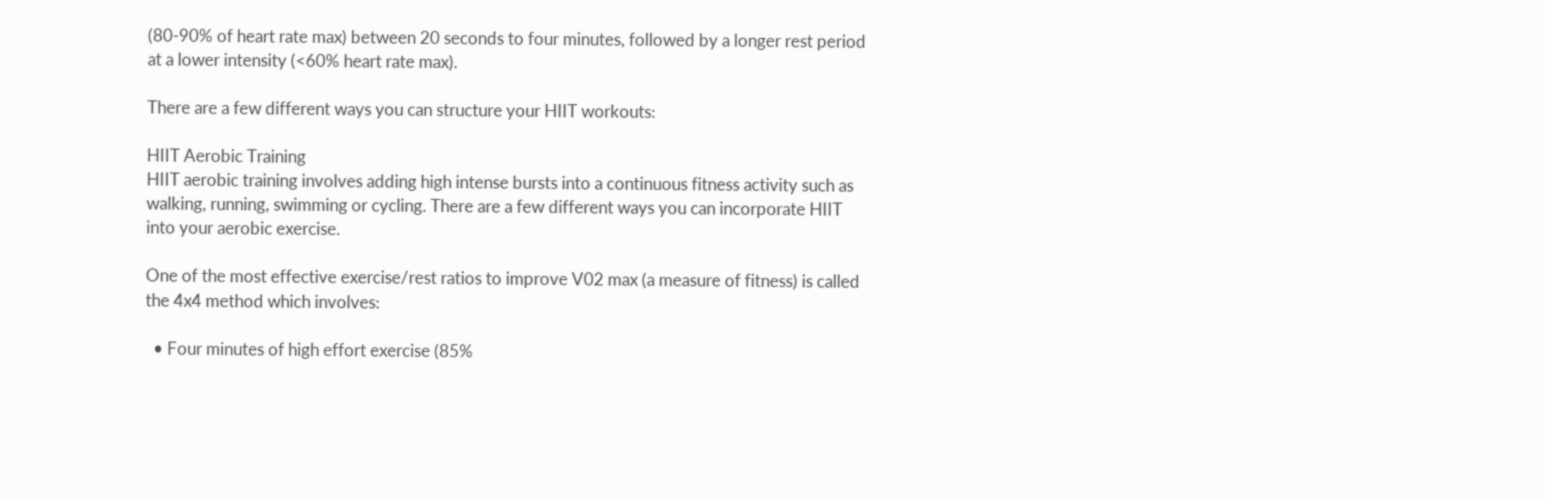(80-90% of heart rate max) between 20 seconds to four minutes, followed by a longer rest period at a lower intensity (<60% heart rate max).

There are a few different ways you can structure your HIIT workouts:

HIIT Aerobic Training
HIIT aerobic training involves adding high intense bursts into a continuous fitness activity such as walking, running, swimming or cycling. There are a few different ways you can incorporate HIIT into your aerobic exercise.

One of the most effective exercise/rest ratios to improve V02 max (a measure of fitness) is called the 4x4 method which involves:

  • Four minutes of high effort exercise (85%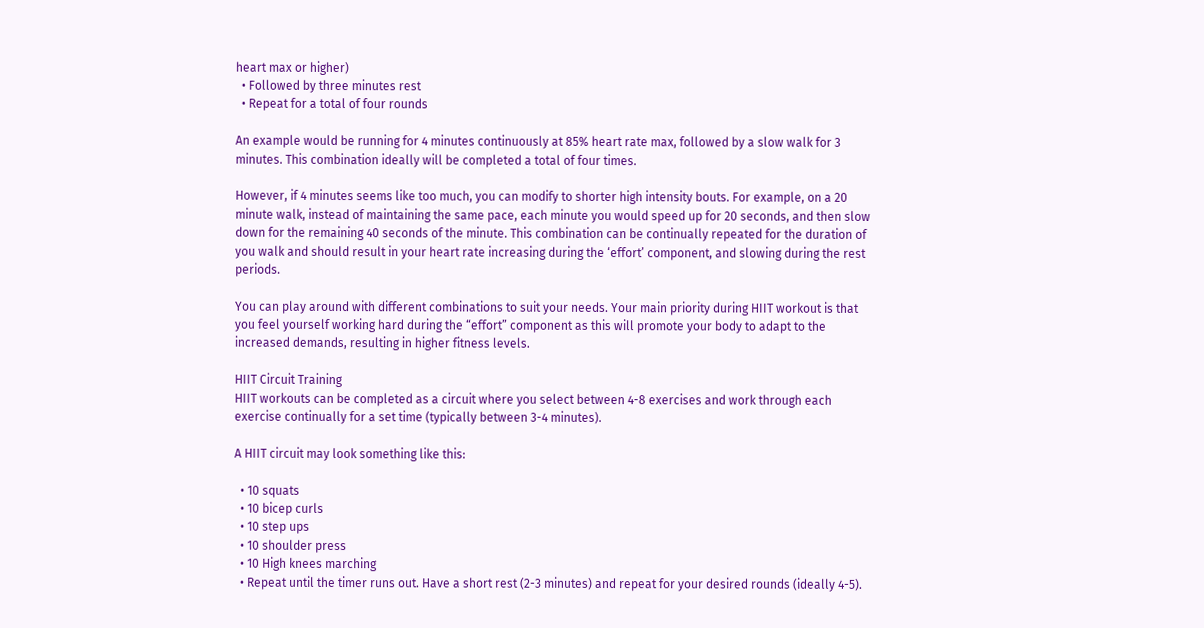heart max or higher)
  • Followed by three minutes rest
  • Repeat for a total of four rounds

An example would be running for 4 minutes continuously at 85% heart rate max, followed by a slow walk for 3 minutes. This combination ideally will be completed a total of four times.

However, if 4 minutes seems like too much, you can modify to shorter high intensity bouts. For example, on a 20 minute walk, instead of maintaining the same pace, each minute you would speed up for 20 seconds, and then slow down for the remaining 40 seconds of the minute. This combination can be continually repeated for the duration of you walk and should result in your heart rate increasing during the ‘effort’ component, and slowing during the rest periods.

You can play around with different combinations to suit your needs. Your main priority during HIIT workout is that you feel yourself working hard during the “effort” component as this will promote your body to adapt to the increased demands, resulting in higher fitness levels.

HIIT Circuit Training
HIIT workouts can be completed as a circuit where you select between 4-8 exercises and work through each exercise continually for a set time (typically between 3-4 minutes).

A HIIT circuit may look something like this:

  • 10 squats
  • 10 bicep curls
  • 10 step ups
  • 10 shoulder press
  • 10 High knees marching
  • Repeat until the timer runs out. Have a short rest (2-3 minutes) and repeat for your desired rounds (ideally 4-5).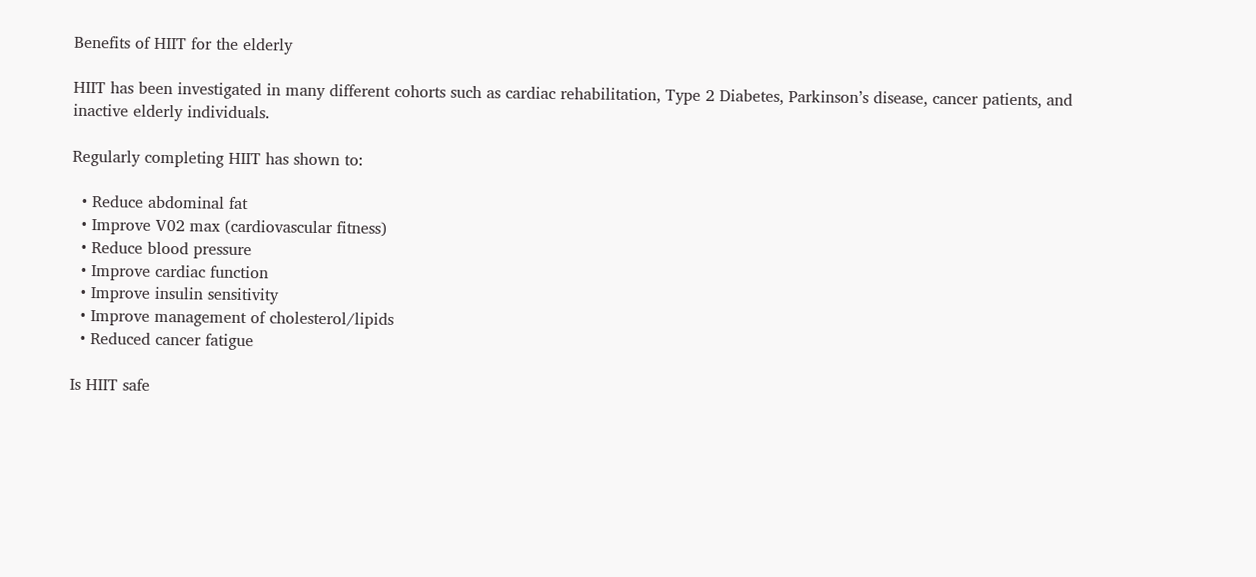Benefits of HIIT for the elderly

HIIT has been investigated in many different cohorts such as cardiac rehabilitation, Type 2 Diabetes, Parkinson’s disease, cancer patients, and inactive elderly individuals.

Regularly completing HIIT has shown to:

  • Reduce abdominal fat
  • Improve V02 max (cardiovascular fitness)
  • Reduce blood pressure
  • Improve cardiac function
  • Improve insulin sensitivity
  • Improve management of cholesterol/lipids
  • Reduced cancer fatigue

Is HIIT safe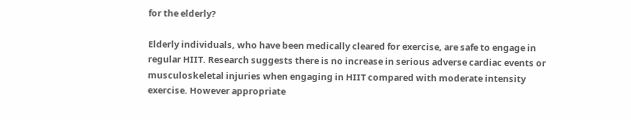for the elderly?

Elderly individuals, who have been medically cleared for exercise, are safe to engage in regular HIIT. Research suggests there is no increase in serious adverse cardiac events or musculoskeletal injuries when engaging in HIIT compared with moderate intensity exercise. However appropriate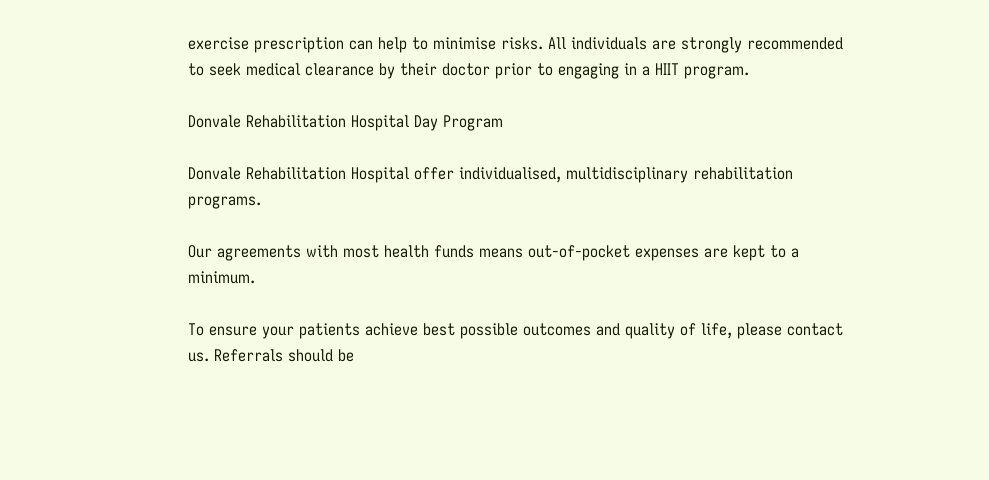exercise prescription can help to minimise risks. All individuals are strongly recommended to seek medical clearance by their doctor prior to engaging in a HIIT program.

Donvale Rehabilitation Hospital Day Program

Donvale Rehabilitation Hospital offer individualised, multidisciplinary rehabilitation programs.

Our agreements with most health funds means out-of-pocket expenses are kept to a minimum.

To ensure your patients achieve best possible outcomes and quality of life, please contact us. Referrals should be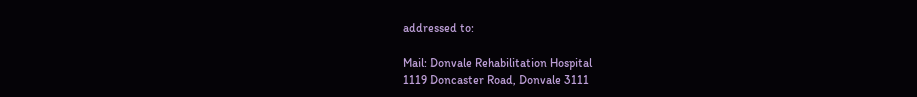addressed to:

Mail: Donvale Rehabilitation Hospital
1119 Doncaster Road, Donvale 3111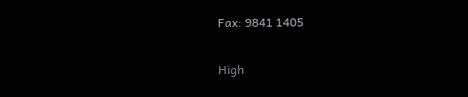Fax: 9841 1405

High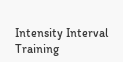Intensity Interval Training